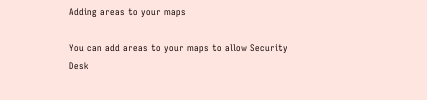Adding areas to your maps

You can add areas to your maps to allow Security Desk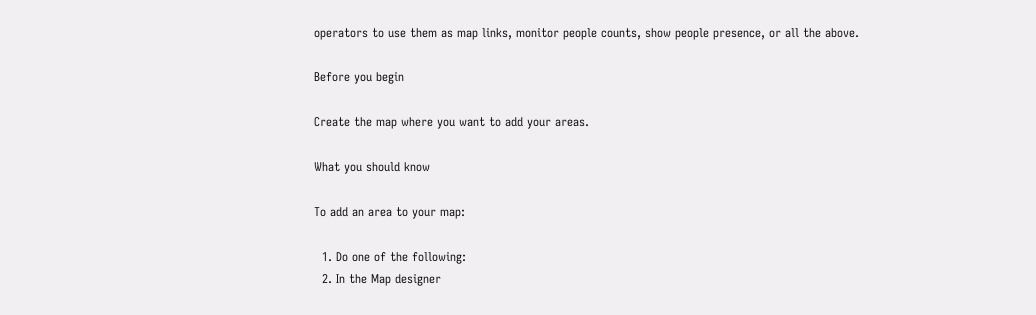operators to use them as map links, monitor people counts, show people presence, or all the above.

Before you begin

Create the map where you want to add your areas.

What you should know

To add an area to your map:

  1. Do one of the following:
  2. In the Map designer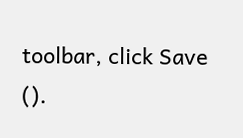toolbar, click Save ().